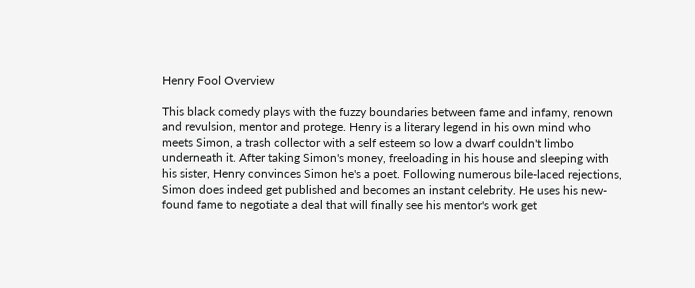Henry Fool Overview

This black comedy plays with the fuzzy boundaries between fame and infamy, renown and revulsion, mentor and protege. Henry is a literary legend in his own mind who meets Simon, a trash collector with a self esteem so low a dwarf couldn't limbo underneath it. After taking Simon's money, freeloading in his house and sleeping with his sister, Henry convinces Simon he's a poet. Following numerous bile-laced rejections, Simon does indeed get published and becomes an instant celebrity. He uses his new-found fame to negotiate a deal that will finally see his mentor's work get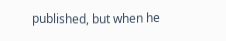published, but when he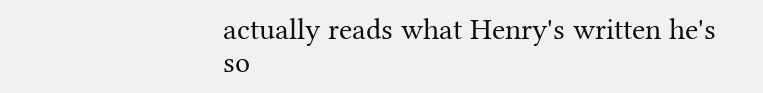actually reads what Henry's written he's so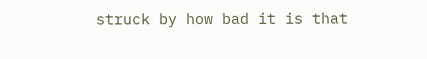struck by how bad it is that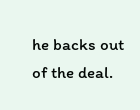he backs out of the deal.